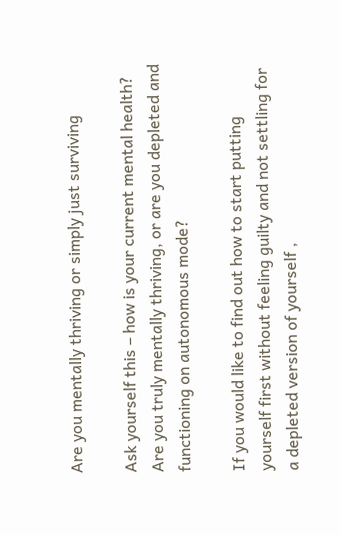Are you mentally thriving or simply just surviving

Ask yourself this – how is your current mental health? Are you truly mentally thriving, or are you depleted and functioning on autonomous mode?

If you would like to find out how to start putting yourself first without feeling guilty and not settling for a depleted version of yourself ,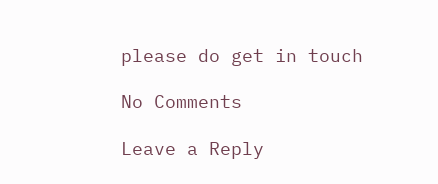please do get in touch

No Comments

Leave a Reply